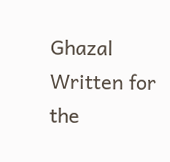Ghazal Written for the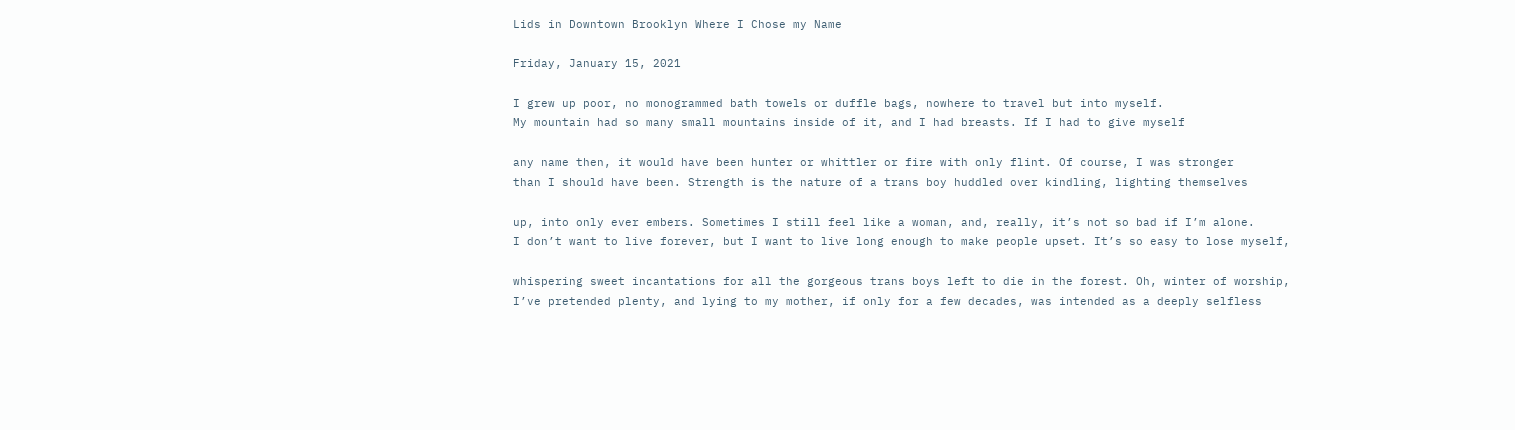Lids in Downtown Brooklyn Where I Chose my Name

Friday, January 15, 2021

I grew up poor, no monogrammed bath towels or duffle bags, nowhere to travel but into myself.
My mountain had so many small mountains inside of it, and I had breasts. If I had to give myself

any name then, it would have been hunter or whittler or fire with only flint. Of course, I was stronger
than I should have been. Strength is the nature of a trans boy huddled over kindling, lighting themselves

up, into only ever embers. Sometimes I still feel like a woman, and, really, it’s not so bad if I’m alone.
I don’t want to live forever, but I want to live long enough to make people upset. It’s so easy to lose myself,

whispering sweet incantations for all the gorgeous trans boys left to die in the forest. Oh, winter of worship,
I’ve pretended plenty, and lying to my mother, if only for a few decades, was intended as a deeply selfless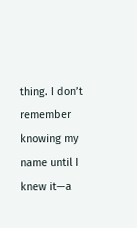thing. I don’t remember knowing my name until I knew it—a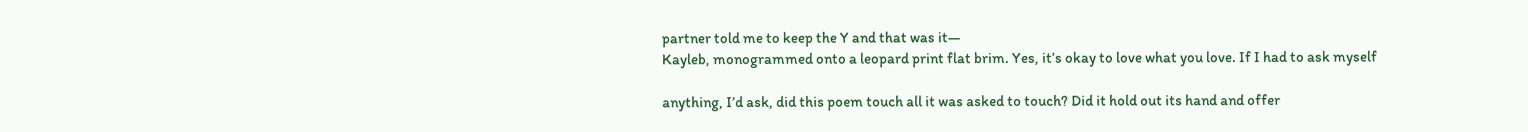partner told me to keep the Y and that was it—
Kayleb, monogrammed onto a leopard print flat brim. Yes, it’s okay to love what you love. If I had to ask myself

anything, I’d ask, did this poem touch all it was asked to touch? Did it hold out its hand and offer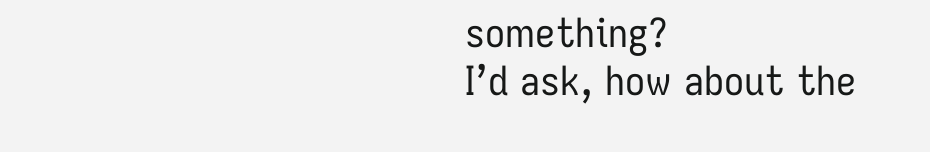something?
I’d ask, how about the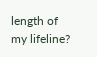length of my lifeline?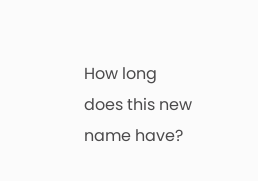How long does this new name have?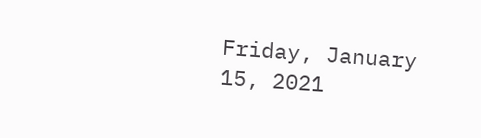Friday, January 15, 2021